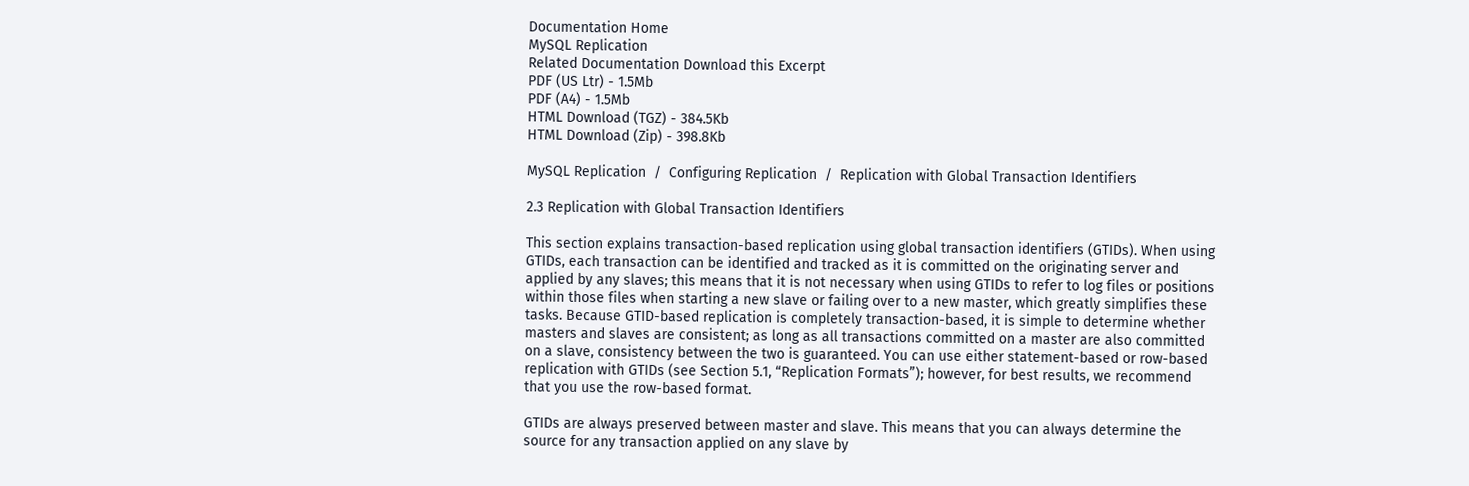Documentation Home
MySQL Replication
Related Documentation Download this Excerpt
PDF (US Ltr) - 1.5Mb
PDF (A4) - 1.5Mb
HTML Download (TGZ) - 384.5Kb
HTML Download (Zip) - 398.8Kb

MySQL Replication  /  Configuring Replication  /  Replication with Global Transaction Identifiers

2.3 Replication with Global Transaction Identifiers

This section explains transaction-based replication using global transaction identifiers (GTIDs). When using GTIDs, each transaction can be identified and tracked as it is committed on the originating server and applied by any slaves; this means that it is not necessary when using GTIDs to refer to log files or positions within those files when starting a new slave or failing over to a new master, which greatly simplifies these tasks. Because GTID-based replication is completely transaction-based, it is simple to determine whether masters and slaves are consistent; as long as all transactions committed on a master are also committed on a slave, consistency between the two is guaranteed. You can use either statement-based or row-based replication with GTIDs (see Section 5.1, “Replication Formats”); however, for best results, we recommend that you use the row-based format.

GTIDs are always preserved between master and slave. This means that you can always determine the source for any transaction applied on any slave by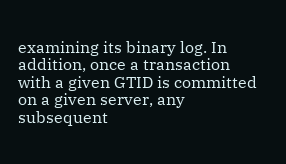examining its binary log. In addition, once a transaction with a given GTID is committed on a given server, any subsequent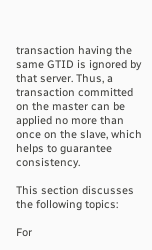transaction having the same GTID is ignored by that server. Thus, a transaction committed on the master can be applied no more than once on the slave, which helps to guarantee consistency.

This section discusses the following topics:

For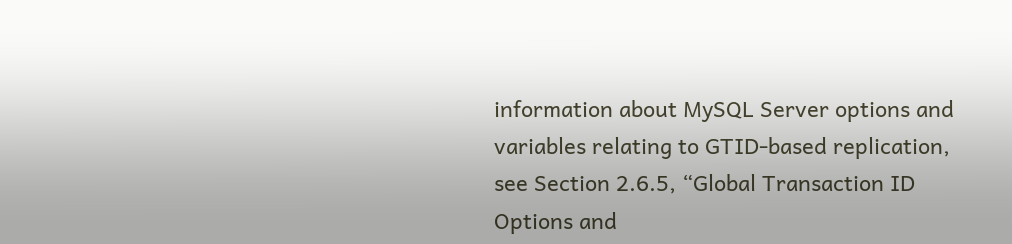information about MySQL Server options and variables relating to GTID-based replication, see Section 2.6.5, “Global Transaction ID Options and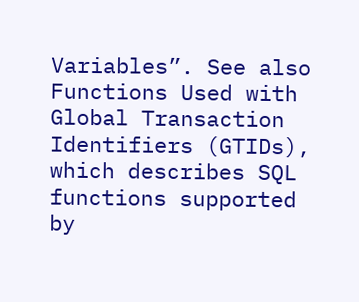Variables”. See also Functions Used with Global Transaction Identifiers (GTIDs), which describes SQL functions supported by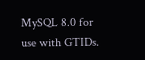MySQL 8.0 for use with GTIDs.